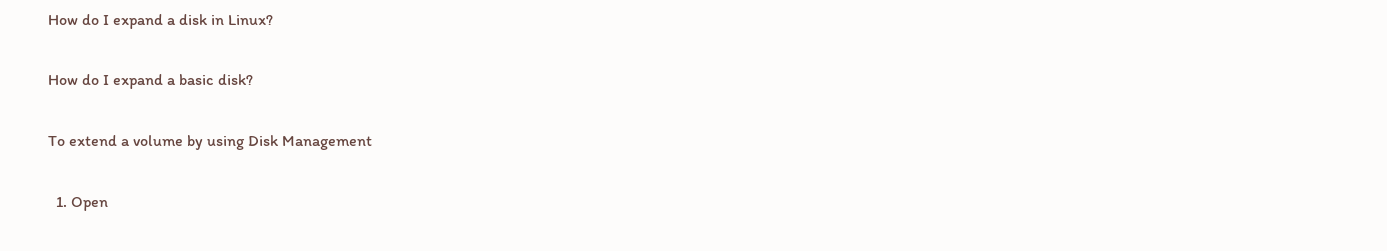How do I expand a disk in Linux?

How do I expand a basic disk?

To extend a volume by using Disk Management

  1. Open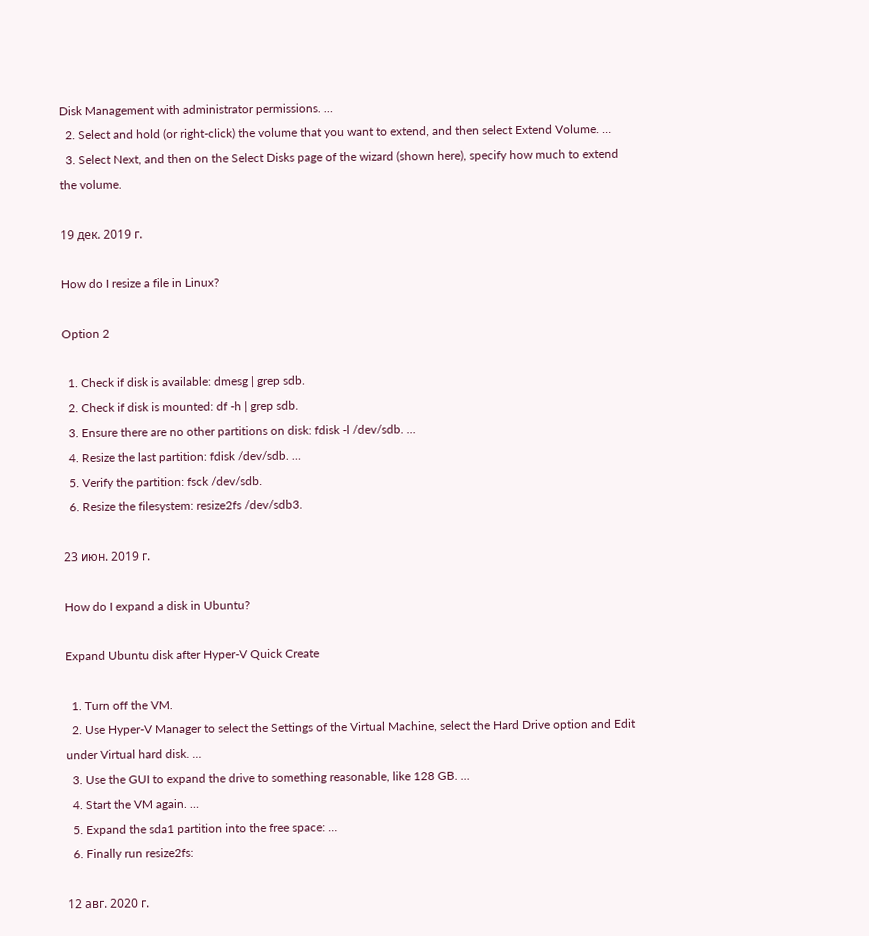Disk Management with administrator permissions. …
  2. Select and hold (or right-click) the volume that you want to extend, and then select Extend Volume. …
  3. Select Next, and then on the Select Disks page of the wizard (shown here), specify how much to extend the volume.

19 дек. 2019 г.

How do I resize a file in Linux?

Option 2

  1. Check if disk is available: dmesg | grep sdb.
  2. Check if disk is mounted: df -h | grep sdb.
  3. Ensure there are no other partitions on disk: fdisk -l /dev/sdb. …
  4. Resize the last partition: fdisk /dev/sdb. …
  5. Verify the partition: fsck /dev/sdb.
  6. Resize the filesystem: resize2fs /dev/sdb3.

23 июн. 2019 г.

How do I expand a disk in Ubuntu?

Expand Ubuntu disk after Hyper-V Quick Create

  1. Turn off the VM.
  2. Use Hyper-V Manager to select the Settings of the Virtual Machine, select the Hard Drive option and Edit under Virtual hard disk. …
  3. Use the GUI to expand the drive to something reasonable, like 128 GB. …
  4. Start the VM again. …
  5. Expand the sda1 partition into the free space: …
  6. Finally run resize2fs:

12 авг. 2020 г.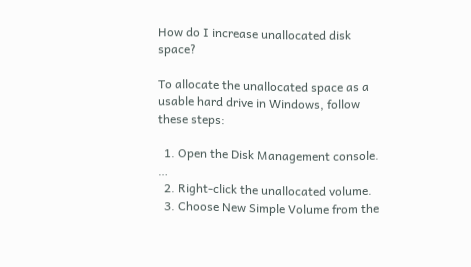How do I increase unallocated disk space?

To allocate the unallocated space as a usable hard drive in Windows, follow these steps:

  1. Open the Disk Management console. …
  2. Right-click the unallocated volume.
  3. Choose New Simple Volume from the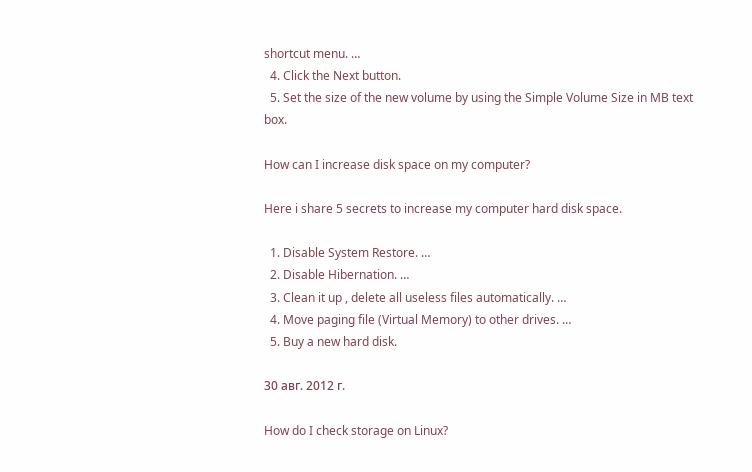shortcut menu. …
  4. Click the Next button.
  5. Set the size of the new volume by using the Simple Volume Size in MB text box.

How can I increase disk space on my computer?

Here i share 5 secrets to increase my computer hard disk space.

  1. Disable System Restore. …
  2. Disable Hibernation. …
  3. Clean it up , delete all useless files automatically. …
  4. Move paging file (Virtual Memory) to other drives. …
  5. Buy a new hard disk.

30 авг. 2012 г.

How do I check storage on Linux?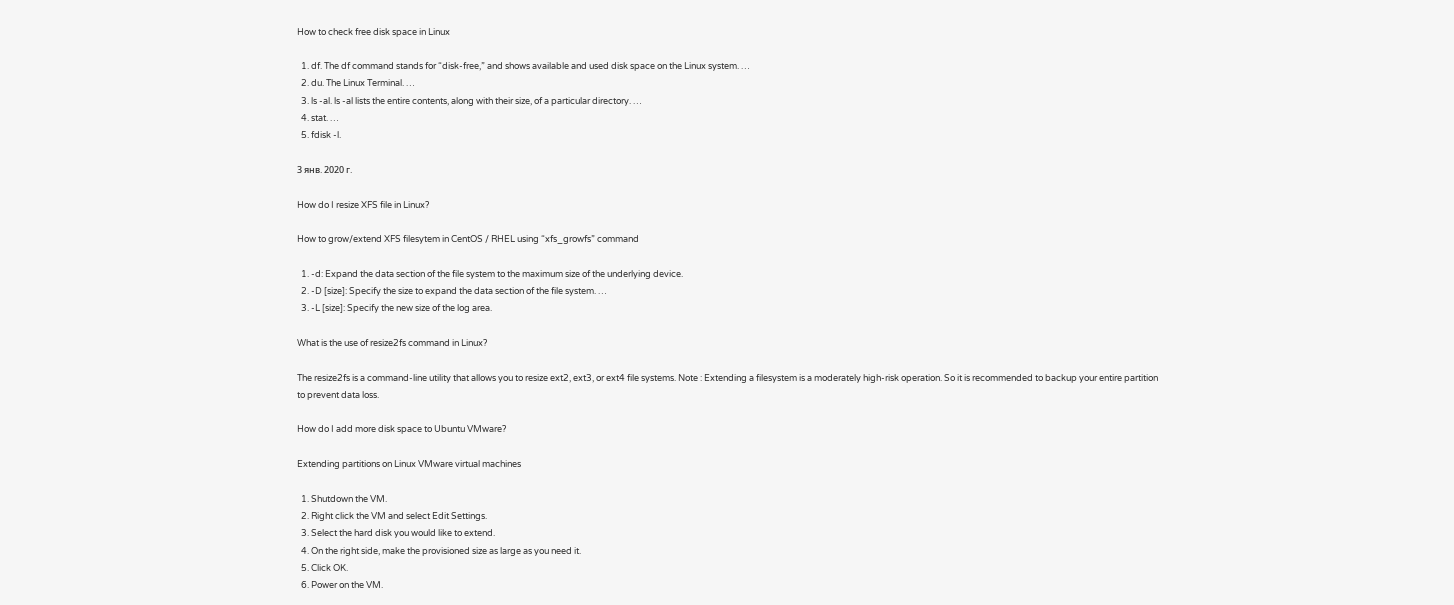How to check free disk space in Linux

  1. df. The df command stands for “disk-free,” and shows available and used disk space on the Linux system. …
  2. du. The Linux Terminal. …
  3. ls -al. ls -al lists the entire contents, along with their size, of a particular directory. …
  4. stat. …
  5. fdisk -l.

3 янв. 2020 г.

How do I resize XFS file in Linux?

How to grow/extend XFS filesytem in CentOS / RHEL using “xfs_growfs” command

  1. -d: Expand the data section of the file system to the maximum size of the underlying device.
  2. -D [size]: Specify the size to expand the data section of the file system. …
  3. -L [size]: Specify the new size of the log area.

What is the use of resize2fs command in Linux?

The resize2fs is a command-line utility that allows you to resize ext2, ext3, or ext4 file systems. Note : Extending a filesystem is a moderately high-risk operation. So it is recommended to backup your entire partition to prevent data loss.

How do I add more disk space to Ubuntu VMware?

Extending partitions on Linux VMware virtual machines

  1. Shutdown the VM.
  2. Right click the VM and select Edit Settings.
  3. Select the hard disk you would like to extend.
  4. On the right side, make the provisioned size as large as you need it.
  5. Click OK.
  6. Power on the VM.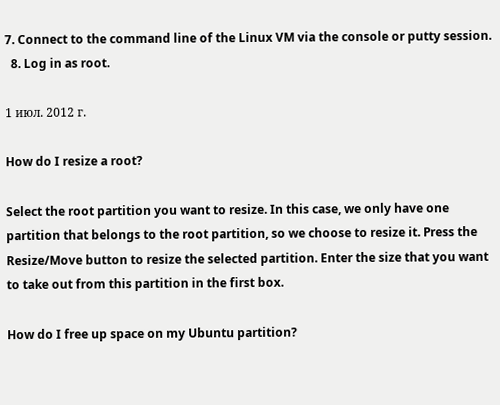7. Connect to the command line of the Linux VM via the console or putty session.
  8. Log in as root.

1 июл. 2012 г.

How do I resize a root?

Select the root partition you want to resize. In this case, we only have one partition that belongs to the root partition, so we choose to resize it. Press the Resize/Move button to resize the selected partition. Enter the size that you want to take out from this partition in the first box.

How do I free up space on my Ubuntu partition?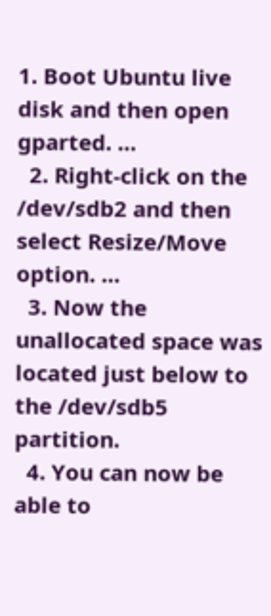1. Boot Ubuntu live disk and then open gparted. …
  2. Right-click on the /dev/sdb2 and then select Resize/Move option. …
  3. Now the unallocated space was located just below to the /dev/sdb5 partition.
  4. You can now be able to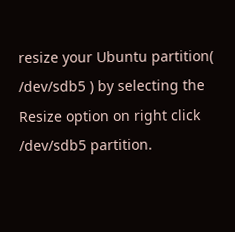resize your Ubuntu partition( /dev/sdb5 ) by selecting the Resize option on right click /dev/sdb5 partition.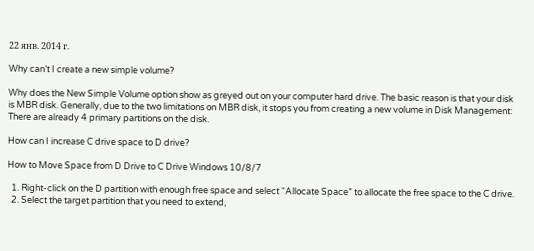22 янв. 2014 г.

Why can’t I create a new simple volume?

Why does the New Simple Volume option show as greyed out on your computer hard drive. The basic reason is that your disk is MBR disk. Generally, due to the two limitations on MBR disk, it stops you from creating a new volume in Disk Management: There are already 4 primary partitions on the disk.

How can I increase C drive space to D drive?

How to Move Space from D Drive to C Drive Windows 10/8/7

  1. Right-click on the D partition with enough free space and select “Allocate Space” to allocate the free space to the C drive.
  2. Select the target partition that you need to extend,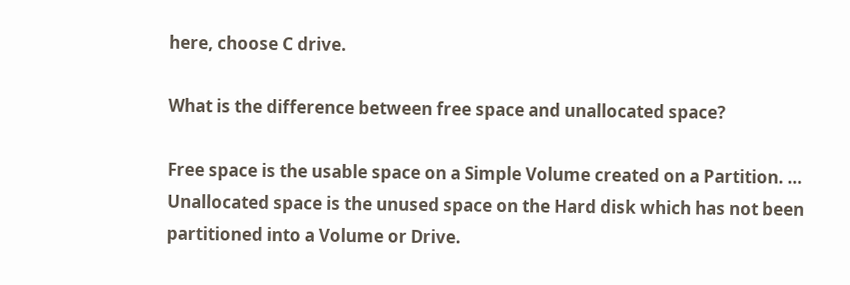here, choose C drive.

What is the difference between free space and unallocated space?

Free space is the usable space on a Simple Volume created on a Partition. … Unallocated space is the unused space on the Hard disk which has not been partitioned into a Volume or Drive.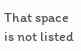That space is not listed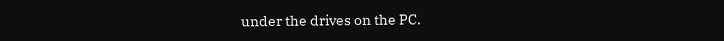under the drives on the PC.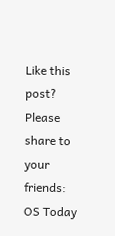Like this post? Please share to your friends:
OS Today